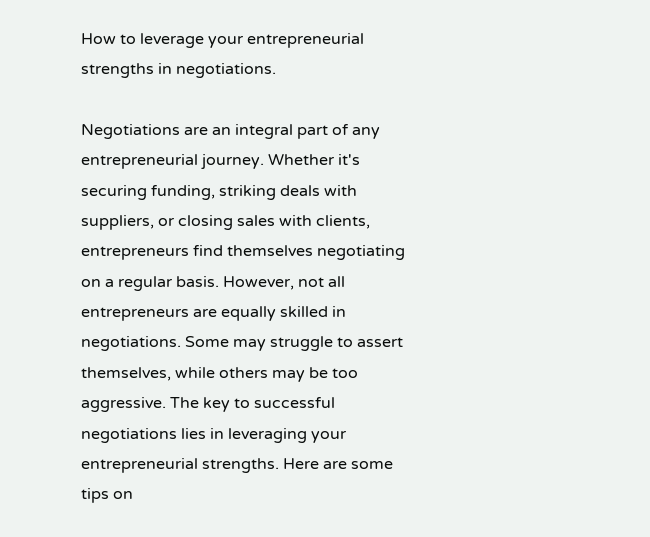How to leverage your entrepreneurial strengths in negotiations.

Negotiations are an integral part of any entrepreneurial journey. Whether it's securing funding, striking deals with suppliers, or closing sales with clients, entrepreneurs find themselves negotiating on a regular basis. However, not all entrepreneurs are equally skilled in negotiations. Some may struggle to assert themselves, while others may be too aggressive. The key to successful negotiations lies in leveraging your entrepreneurial strengths. Here are some tips on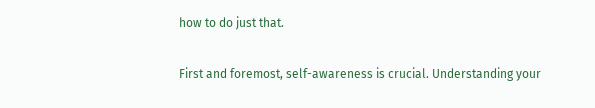how to do just that.

First and foremost, self-awareness is crucial. Understanding your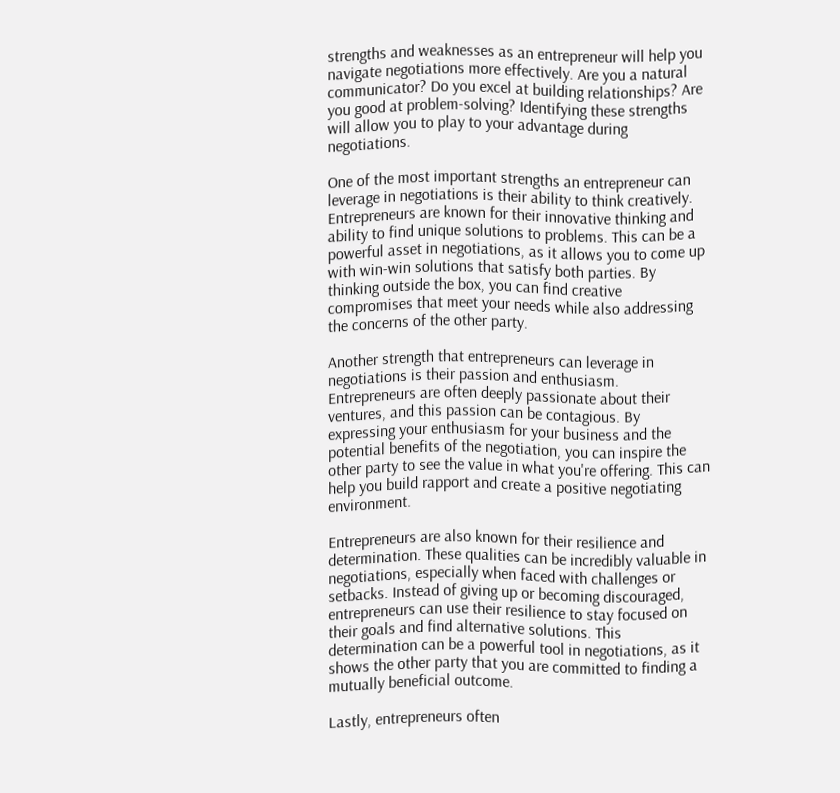strengths and weaknesses as an entrepreneur will help you navigate negotiations more effectively. Are you a natural communicator? Do you excel at building relationships? Are you good at problem-solving? Identifying these strengths will allow you to play to your advantage during negotiations.

One of the most important strengths an entrepreneur can leverage in negotiations is their ability to think creatively. Entrepreneurs are known for their innovative thinking and ability to find unique solutions to problems. This can be a powerful asset in negotiations, as it allows you to come up with win-win solutions that satisfy both parties. By thinking outside the box, you can find creative compromises that meet your needs while also addressing the concerns of the other party.

Another strength that entrepreneurs can leverage in negotiations is their passion and enthusiasm. Entrepreneurs are often deeply passionate about their ventures, and this passion can be contagious. By expressing your enthusiasm for your business and the potential benefits of the negotiation, you can inspire the other party to see the value in what you're offering. This can help you build rapport and create a positive negotiating environment.

Entrepreneurs are also known for their resilience and determination. These qualities can be incredibly valuable in negotiations, especially when faced with challenges or setbacks. Instead of giving up or becoming discouraged, entrepreneurs can use their resilience to stay focused on their goals and find alternative solutions. This determination can be a powerful tool in negotiations, as it shows the other party that you are committed to finding a mutually beneficial outcome.

Lastly, entrepreneurs often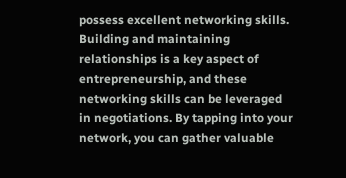possess excellent networking skills. Building and maintaining relationships is a key aspect of entrepreneurship, and these networking skills can be leveraged in negotiations. By tapping into your network, you can gather valuable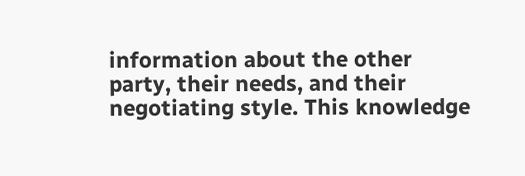information about the other party, their needs, and their negotiating style. This knowledge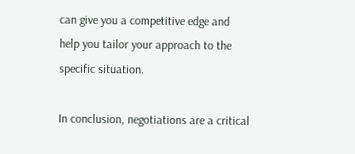can give you a competitive edge and help you tailor your approach to the specific situation.

In conclusion, negotiations are a critical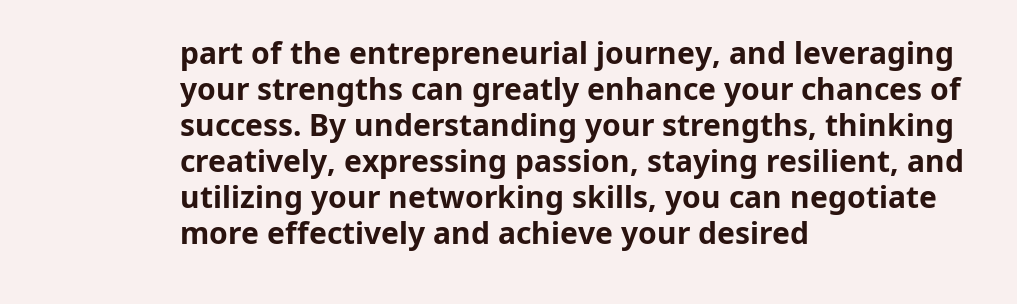part of the entrepreneurial journey, and leveraging your strengths can greatly enhance your chances of success. By understanding your strengths, thinking creatively, expressing passion, staying resilient, and utilizing your networking skills, you can negotiate more effectively and achieve your desired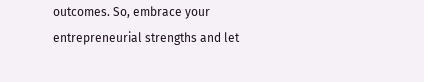outcomes. So, embrace your entrepreneurial strengths and let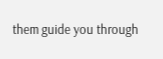them guide you through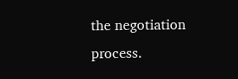the negotiation process.